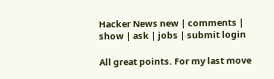Hacker News new | comments | show | ask | jobs | submit login

All great points. For my last move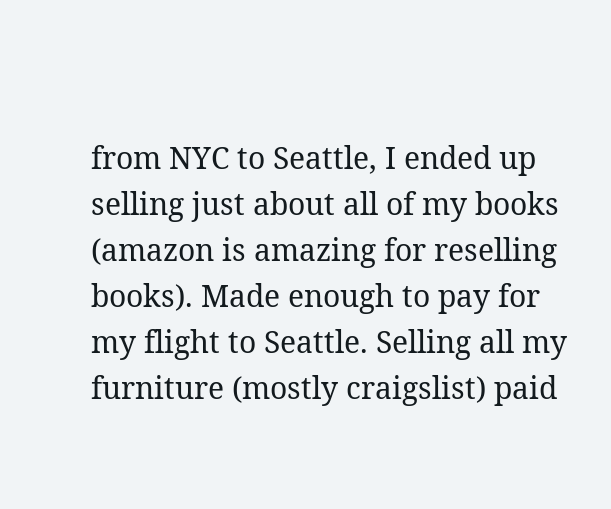from NYC to Seattle, I ended up selling just about all of my books (amazon is amazing for reselling books). Made enough to pay for my flight to Seattle. Selling all my furniture (mostly craigslist) paid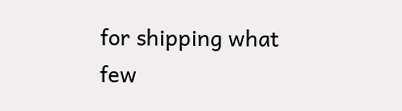for shipping what few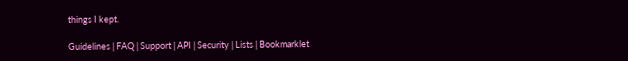things I kept.

Guidelines | FAQ | Support | API | Security | Lists | Bookmarklet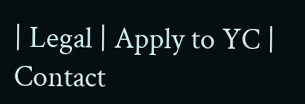| Legal | Apply to YC | Contact